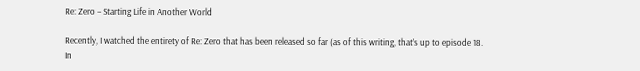Re: Zero – Starting Life in Another World

Recently, I watched the entirety of Re: Zero that has been released so far (as of this writing, that’s up to episode 18. In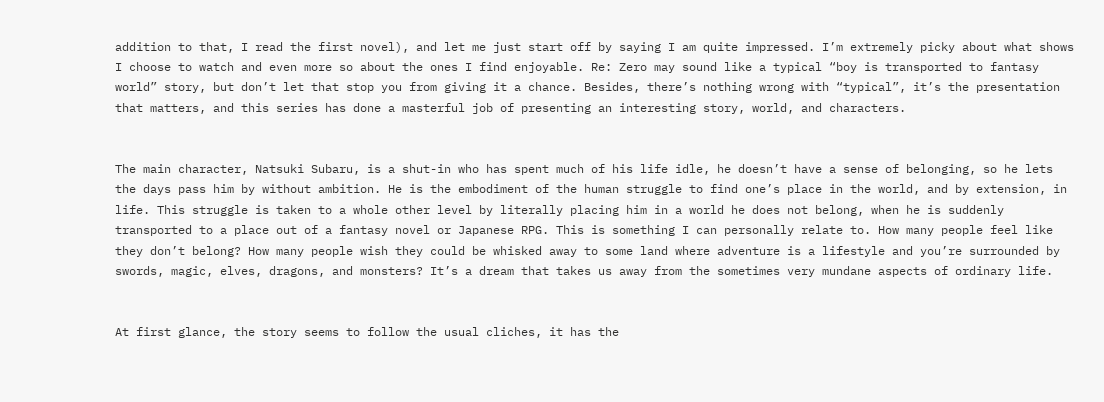addition to that, I read the first novel), and let me just start off by saying I am quite impressed. I’m extremely picky about what shows I choose to watch and even more so about the ones I find enjoyable. Re: Zero may sound like a typical “boy is transported to fantasy world” story, but don’t let that stop you from giving it a chance. Besides, there’s nothing wrong with “typical”, it’s the presentation that matters, and this series has done a masterful job of presenting an interesting story, world, and characters.


The main character, Natsuki Subaru, is a shut-in who has spent much of his life idle, he doesn’t have a sense of belonging, so he lets the days pass him by without ambition. He is the embodiment of the human struggle to find one’s place in the world, and by extension, in life. This struggle is taken to a whole other level by literally placing him in a world he does not belong, when he is suddenly transported to a place out of a fantasy novel or Japanese RPG. This is something I can personally relate to. How many people feel like they don’t belong? How many people wish they could be whisked away to some land where adventure is a lifestyle and you’re surrounded by swords, magic, elves, dragons, and monsters? It’s a dream that takes us away from the sometimes very mundane aspects of ordinary life.


At first glance, the story seems to follow the usual cliches, it has the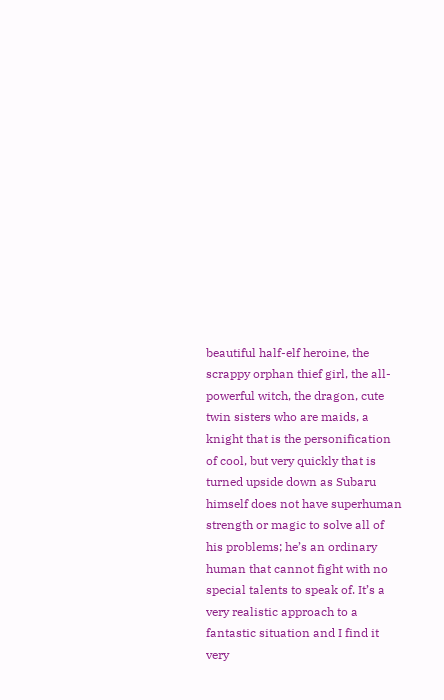beautiful half-elf heroine, the scrappy orphan thief girl, the all-powerful witch, the dragon, cute twin sisters who are maids, a knight that is the personification of cool, but very quickly that is turned upside down as Subaru himself does not have superhuman strength or magic to solve all of his problems; he’s an ordinary human that cannot fight with no special talents to speak of. It’s a very realistic approach to a fantastic situation and I find it very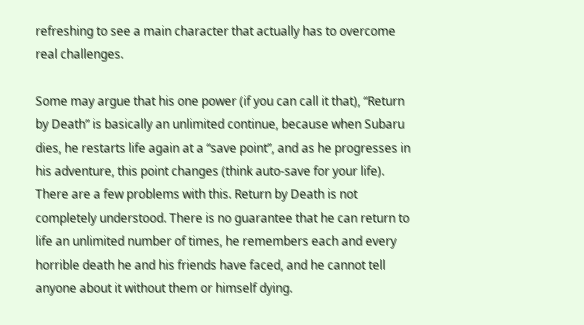refreshing to see a main character that actually has to overcome real challenges.

Some may argue that his one power (if you can call it that), “Return by Death” is basically an unlimited continue, because when Subaru dies, he restarts life again at a “save point”, and as he progresses in his adventure, this point changes (think auto-save for your life). There are a few problems with this. Return by Death is not completely understood. There is no guarantee that he can return to life an unlimited number of times, he remembers each and every horrible death he and his friends have faced, and he cannot tell anyone about it without them or himself dying.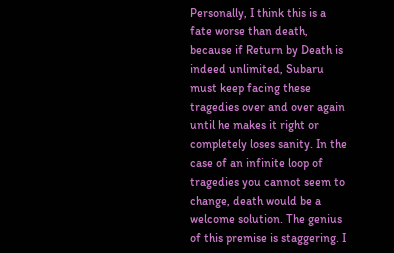Personally, I think this is a fate worse than death, because if Return by Death is indeed unlimited, Subaru must keep facing these tragedies over and over again until he makes it right or completely loses sanity. In the case of an infinite loop of tragedies you cannot seem to change, death would be a welcome solution. The genius of this premise is staggering. I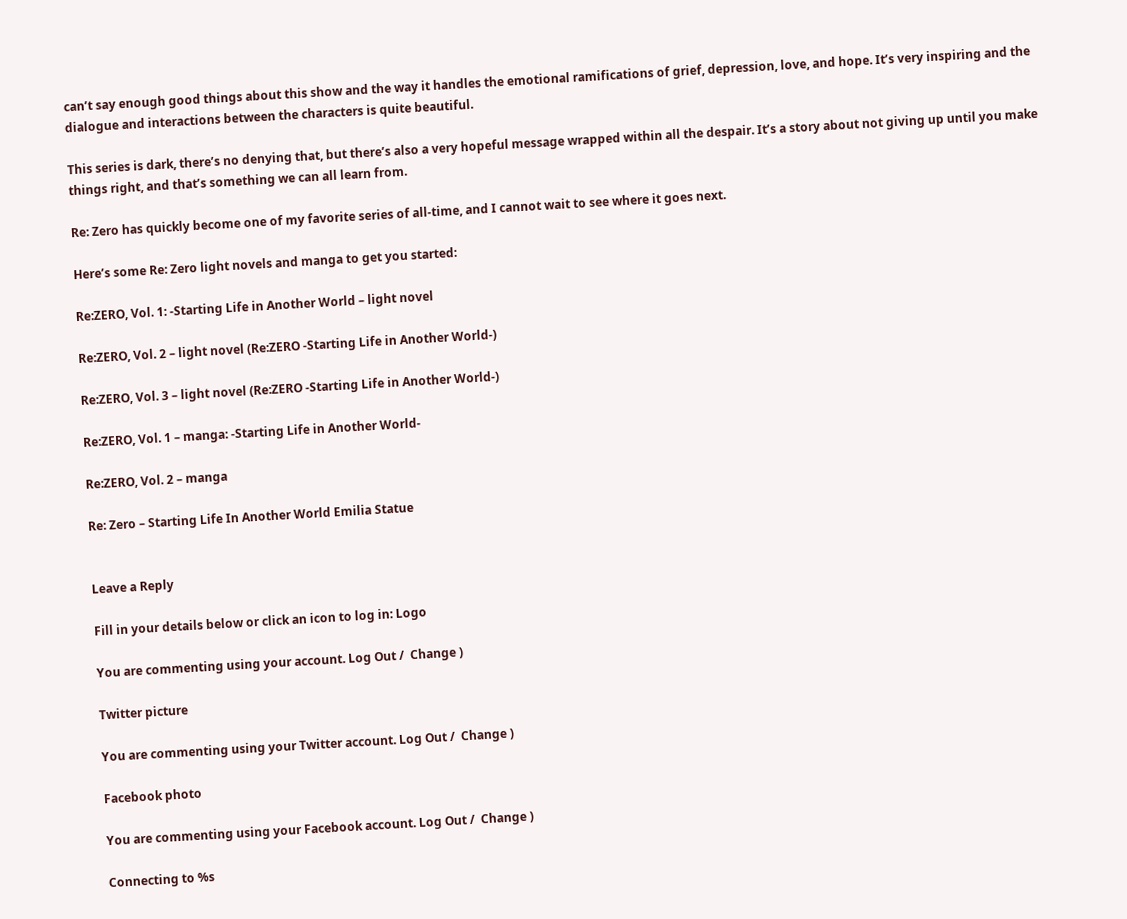can’t say enough good things about this show and the way it handles the emotional ramifications of grief, depression, love, and hope. It’s very inspiring and the dialogue and interactions between the characters is quite beautiful.

This series is dark, there’s no denying that, but there’s also a very hopeful message wrapped within all the despair. It’s a story about not giving up until you make things right, and that’s something we can all learn from.

Re: Zero has quickly become one of my favorite series of all-time, and I cannot wait to see where it goes next.

Here’s some Re: Zero light novels and manga to get you started:

Re:ZERO, Vol. 1: -Starting Life in Another World – light novel

Re:ZERO, Vol. 2 – light novel (Re:ZERO -Starting Life in Another World-)

Re:ZERO, Vol. 3 – light novel (Re:ZERO -Starting Life in Another World-)

Re:ZERO, Vol. 1 – manga: -Starting Life in Another World-

Re:ZERO, Vol. 2 – manga

Re: Zero – Starting Life In Another World Emilia Statue


Leave a Reply

Fill in your details below or click an icon to log in: Logo

You are commenting using your account. Log Out /  Change )

Twitter picture

You are commenting using your Twitter account. Log Out /  Change )

Facebook photo

You are commenting using your Facebook account. Log Out /  Change )

Connecting to %s